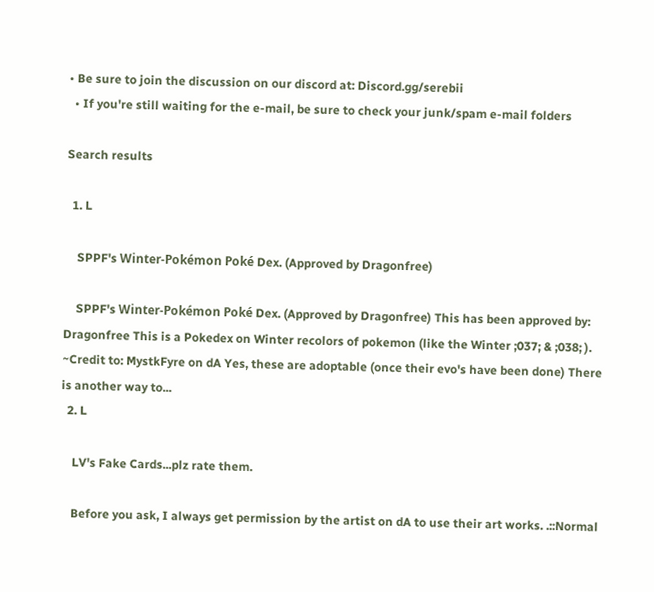• Be sure to join the discussion on our discord at: Discord.gg/serebii
  • If you're still waiting for the e-mail, be sure to check your junk/spam e-mail folders

Search results

  1. L

    SPPF's Winter-Pokémon Poké Dex. (Approved by Dragonfree)

    SPPF's Winter-Pokémon Poké Dex. (Approved by Dragonfree) This has been approved by: Dragonfree This is a Pokedex on Winter recolors of pokemon (like the Winter ;037; & ;038; ). ~Credit to: MystkFyre on dA Yes, these are adoptable (once their evo's have been done) There is another way to...
  2. L

    LV's Fake Cards...plz rate them.

    Before you ask, I always get permission by the artist on dA to use their art works. .::Normal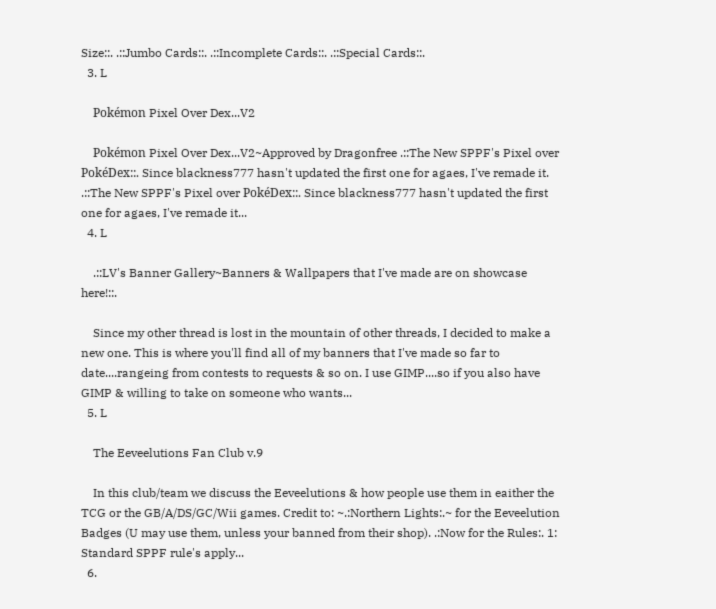Size::. .::Jumbo Cards::. .::Incomplete Cards::. .::Special Cards::.
  3. L

    Pokémon Pixel Over Dex...V2

    Pokémon Pixel Over Dex...V2~Approved by Dragonfree .::The New SPPF's Pixel over PokéDex::. Since blackness777 hasn't updated the first one for agaes, I've remade it. .::The New SPPF's Pixel over PokéDex::. Since blackness777 hasn't updated the first one for agaes, I've remade it...
  4. L

    .::LV's Banner Gallery~Banners & Wallpapers that I've made are on showcase here!::.

    Since my other thread is lost in the mountain of other threads, I decided to make a new one. This is where you'll find all of my banners that I've made so far to date....rangeing from contests to requests & so on. I use GIMP....so if you also have GIMP & willing to take on someone who wants...
  5. L

    The Eeveelutions Fan Club v.9

    In this club/team we discuss the Eeveelutions & how people use them in eaither the TCG or the GB/A/DS/GC/Wii games. Credit to: ~.:Northern Lights:.~ for the Eeveelution Badges (U may use them, unless your banned from their shop). .:Now for the Rules:. 1: Standard SPPF rule's apply...
  6.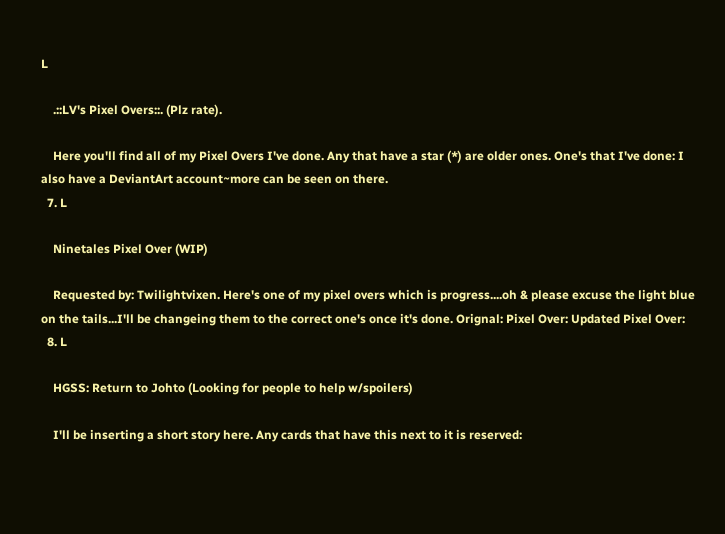L

    .::LV's Pixel Overs::. (Plz rate).

    Here you'll find all of my Pixel Overs I've done. Any that have a star (*) are older ones. One's that I've done: I also have a DeviantArt account~more can be seen on there.
  7. L

    Ninetales Pixel Over (WIP)

    Requested by: Twilightvixen. Here's one of my pixel overs which is progress....oh & please excuse the light blue on the tails...I'll be changeing them to the correct one's once it's done. Orignal: Pixel Over: Updated Pixel Over:
  8. L

    HGSS: Return to Johto (Looking for people to help w/spoilers)

    I'll be inserting a short story here. Any cards that have this next to it is reserved: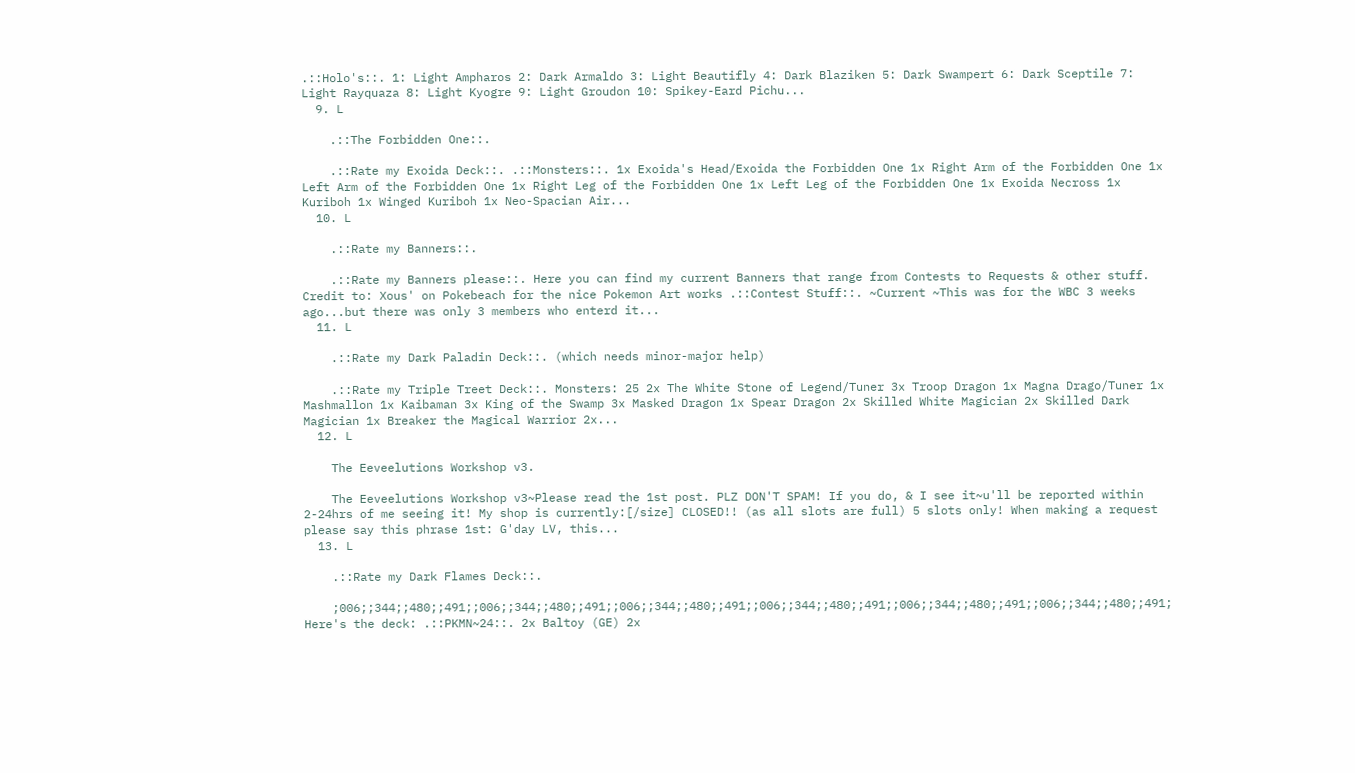.::Holo's::. 1: Light Ampharos 2: Dark Armaldo 3: Light Beautifly 4: Dark Blaziken 5: Dark Swampert 6: Dark Sceptile 7: Light Rayquaza 8: Light Kyogre 9: Light Groudon 10: Spikey-Eard Pichu...
  9. L

    .::The Forbidden One::.

    .::Rate my Exoida Deck::. .::Monsters::. 1x Exoida's Head/Exoida the Forbidden One 1x Right Arm of the Forbidden One 1x Left Arm of the Forbidden One 1x Right Leg of the Forbidden One 1x Left Leg of the Forbidden One 1x Exoida Necross 1x Kuriboh 1x Winged Kuriboh 1x Neo-Spacian Air...
  10. L

    .::Rate my Banners::.

    .::Rate my Banners please::. Here you can find my current Banners that range from Contests to Requests & other stuff. Credit to: Xous' on Pokebeach for the nice Pokemon Art works .::Contest Stuff::. ~Current ~This was for the WBC 3 weeks ago...but there was only 3 members who enterd it...
  11. L

    .::Rate my Dark Paladin Deck::. (which needs minor-major help)

    .::Rate my Triple Treet Deck::. Monsters: 25 2x The White Stone of Legend/Tuner 3x Troop Dragon 1x Magna Drago/Tuner 1x Mashmallon 1x Kaibaman 3x King of the Swamp 3x Masked Dragon 1x Spear Dragon 2x Skilled White Magician 2x Skilled Dark Magician 1x Breaker the Magical Warrior 2x...
  12. L

    The Eeveelutions Workshop v3.

    The Eeveelutions Workshop v3~Please read the 1st post. PLZ DON'T SPAM! If you do, & I see it~u'll be reported within 2-24hrs of me seeing it! My shop is currently:[/size] CLOSED!! (as all slots are full) 5 slots only! When making a request please say this phrase 1st: G'day LV, this...
  13. L

    .::Rate my Dark Flames Deck::.

    ;006;;344;;480;;491;;006;;344;;480;;491;;006;;344;;480;;491;;006;;344;;480;;491;;006;;344;;480;;491;;006;;344;;480;;491; Here's the deck: .::PKMN~24::. 2x Baltoy (GE) 2x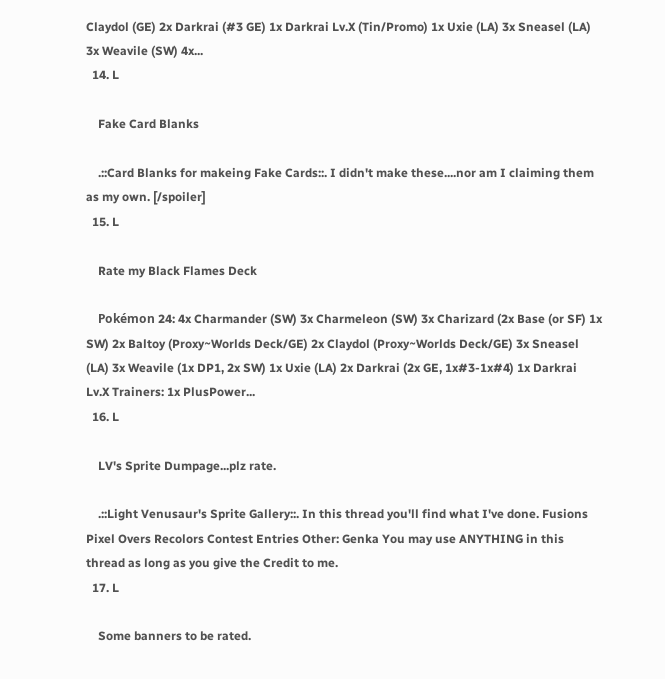Claydol (GE) 2x Darkrai (#3 GE) 1x Darkrai Lv.X (Tin/Promo) 1x Uxie (LA) 3x Sneasel (LA) 3x Weavile (SW) 4x...
  14. L

    Fake Card Blanks

    .::Card Blanks for makeing Fake Cards::. I didn't make these....nor am I claiming them as my own. [/spoiler]
  15. L

    Rate my Black Flames Deck

    Pokémon 24: 4x Charmander (SW) 3x Charmeleon (SW) 3x Charizard (2x Base (or SF) 1x SW) 2x Baltoy (Proxy~Worlds Deck/GE) 2x Claydol (Proxy~Worlds Deck/GE) 3x Sneasel (LA) 3x Weavile (1x DP1, 2x SW) 1x Uxie (LA) 2x Darkrai (2x GE, 1x#3-1x#4) 1x Darkrai Lv.X Trainers: 1x PlusPower...
  16. L

    LV's Sprite Dumpage...plz rate.

    .::Light Venusaur's Sprite Gallery::. In this thread you'll find what I've done. Fusions Pixel Overs Recolors Contest Entries Other: Genka You may use ANYTHING in this thread as long as you give the Credit to me.
  17. L

    Some banners to be rated.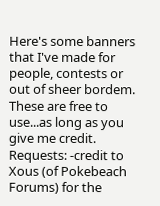Here's some banners that I've made for people, contests or out of sheer bordem. These are free to use...as long as you give me credit. Requests: -credit to Xous (of Pokebeach Forums) for the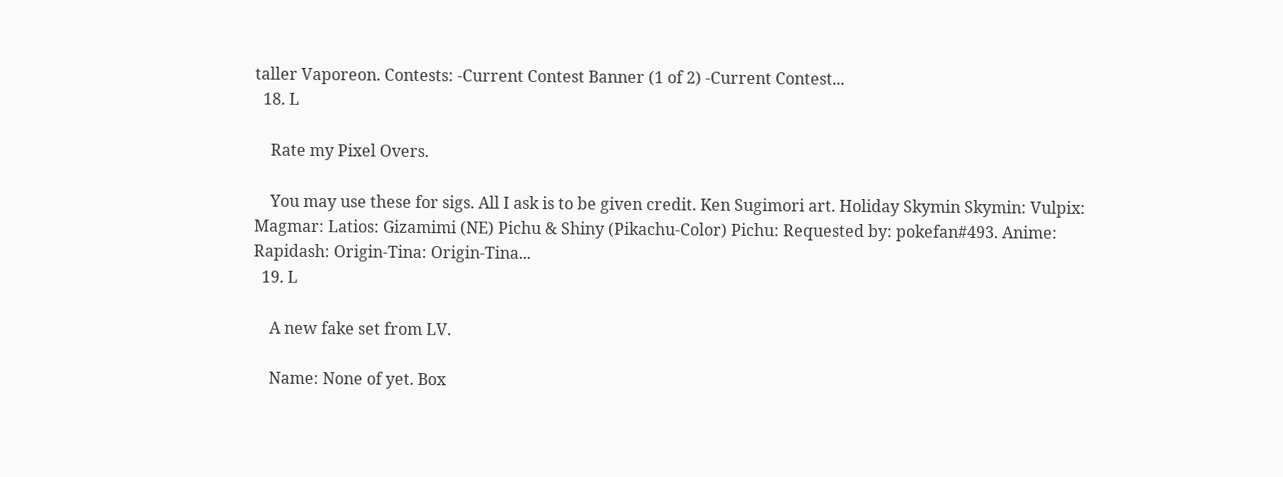taller Vaporeon. Contests: -Current Contest Banner (1 of 2) -Current Contest...
  18. L

    Rate my Pixel Overs.

    You may use these for sigs. All I ask is to be given credit. Ken Sugimori art. Holiday Skymin Skymin: Vulpix: Magmar: Latios: Gizamimi (NE) Pichu & Shiny (Pikachu-Color) Pichu: Requested by: pokefan#493. Anime: Rapidash: Origin-Tina: Origin-Tina...
  19. L

    A new fake set from LV.

    Name: None of yet. Box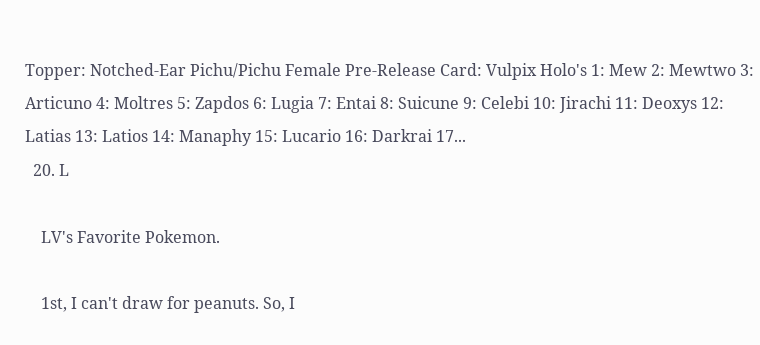Topper: Notched-Ear Pichu/Pichu Female Pre-Release Card: Vulpix Holo's 1: Mew 2: Mewtwo 3: Articuno 4: Moltres 5: Zapdos 6: Lugia 7: Entai 8: Suicune 9: Celebi 10: Jirachi 11: Deoxys 12: Latias 13: Latios 14: Manaphy 15: Lucario 16: Darkrai 17...
  20. L

    LV's Favorite Pokemon.

    1st, I can't draw for peanuts. So, I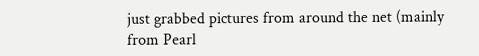just grabbed pictures from around the net (mainly from Pearl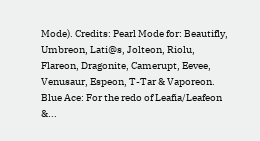Mode). Credits: Pearl Mode for: Beautifly, Umbreon, Lati@s, Jolteon, Riolu, Flareon, Dragonite, Camerupt, Eevee, Venusaur, Espeon, T-Tar & Vaporeon. Blue Ace: For the redo of Leafia/Leafeon &...